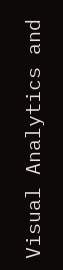Visual Analytics and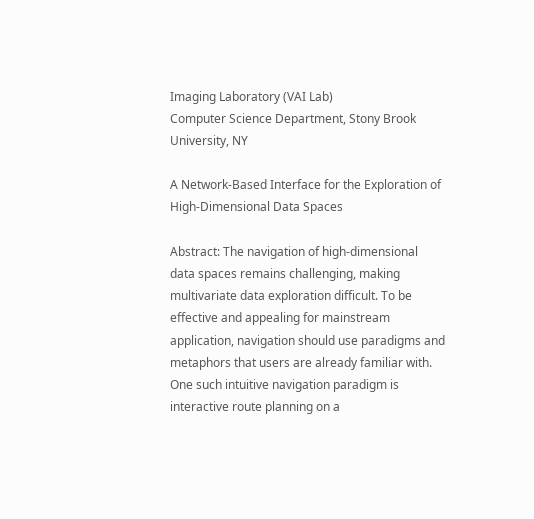Imaging Laboratory (VAI Lab)
Computer Science Department, Stony Brook University, NY

A Network-Based Interface for the Exploration of High-Dimensional Data Spaces

Abstract: The navigation of high-dimensional data spaces remains challenging, making multivariate data exploration difficult. To be effective and appealing for mainstream application, navigation should use paradigms and metaphors that users are already familiar with. One such intuitive navigation paradigm is interactive route planning on a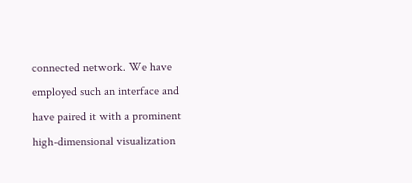connected network. We have employed such an interface and have paired it with a prominent high-dimensional visualization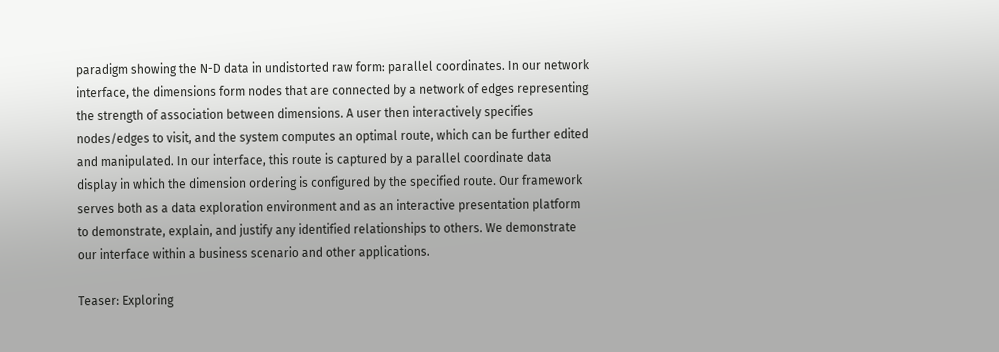paradigm showing the N-D data in undistorted raw form: parallel coordinates. In our network interface, the dimensions form nodes that are connected by a network of edges representing the strength of association between dimensions. A user then interactively specifies nodes/edges to visit, and the system computes an optimal route, which can be further edited and manipulated. In our interface, this route is captured by a parallel coordinate data display in which the dimension ordering is configured by the specified route. Our framework serves both as a data exploration environment and as an interactive presentation platform to demonstrate, explain, and justify any identified relationships to others. We demonstrate our interface within a business scenario and other applications.

Teaser: Exploring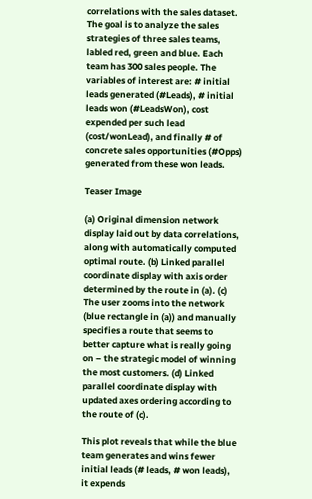correlations with the sales dataset. The goal is to analyze the sales strategies of three sales teams, labled red, green and blue. Each team has 300 sales people. The variables of interest are: # initial leads generated (#Leads), # initial leads won (#LeadsWon), cost expended per such lead (cost/wonLead), and finally # of concrete sales opportunities (#Opps) generated from these won leads.

Teaser Image

(a) Original dimension network display laid out by data correlations, along with automatically computed optimal route. (b) Linked parallel coordinate display with axis order determined by the route in (a). (c) The user zooms into the network (blue rectangle in (a)) and manually specifies a route that seems to better capture what is really going on – the strategic model of winning the most customers. (d) Linked parallel coordinate display with updated axes ordering according to the route of (c).

This plot reveals that while the blue team generates and wins fewer initial leads (# leads, # won leads), it expends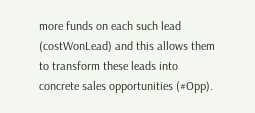more funds on each such lead (costWonLead) and this allows them to transform these leads into concrete sales opportunities (#Opp).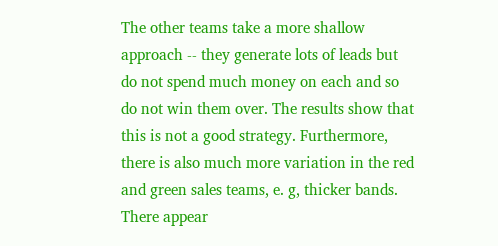The other teams take a more shallow approach -- they generate lots of leads but do not spend much money on each and so do not win them over. The results show that this is not a good strategy. Furthermore, there is also much more variation in the red and green sales teams, e. g, thicker bands. There appear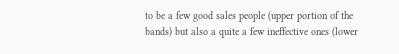to be a few good sales people (upper portion of the bands) but also a quite a few ineffective ones (lower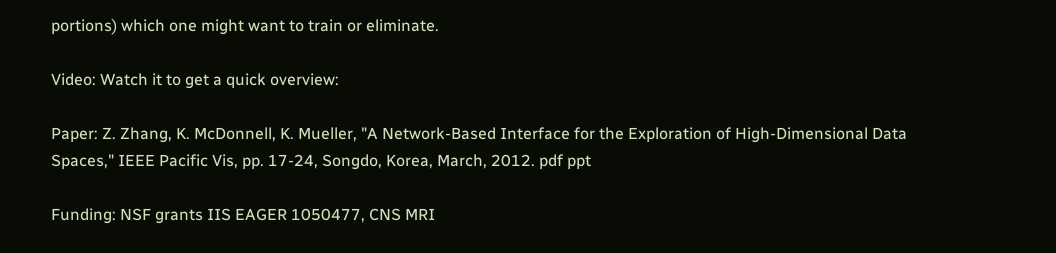portions) which one might want to train or eliminate.

Video: Watch it to get a quick overview:

Paper: Z. Zhang, K. McDonnell, K. Mueller, "A Network-Based Interface for the Exploration of High-Dimensional Data Spaces," IEEE Pacific Vis, pp. 17-24, Songdo, Korea, March, 2012. pdf ppt

Funding: NSF grants IIS EAGER 1050477, CNS MRI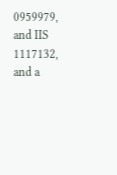0959979, and IIS 1117132, and a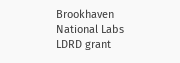Brookhaven National Labs LDRD grant